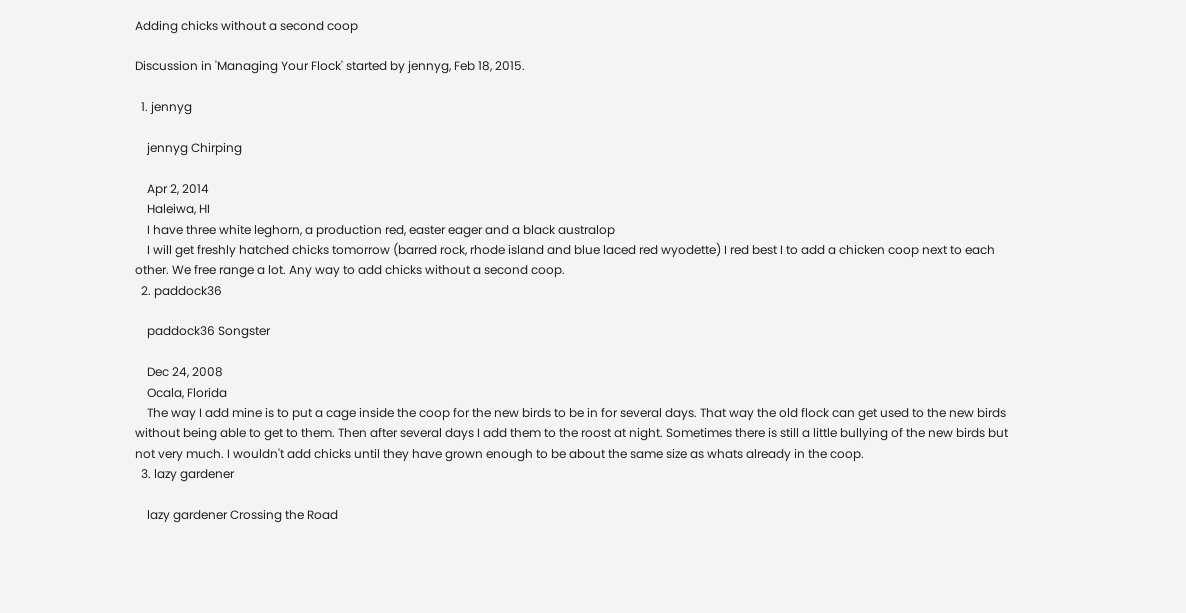Adding chicks without a second coop

Discussion in 'Managing Your Flock' started by jennyg, Feb 18, 2015.

  1. jennyg

    jennyg Chirping

    Apr 2, 2014
    Haleiwa, HI
    I have three white leghorn, a production red, easter eager and a black australop
    I will get freshly hatched chicks tomorrow (barred rock, rhode island and blue laced red wyodette) I red best I to add a chicken coop next to each other. We free range a lot. Any way to add chicks without a second coop.
  2. paddock36

    paddock36 Songster

    Dec 24, 2008
    Ocala, Florida
    The way I add mine is to put a cage inside the coop for the new birds to be in for several days. That way the old flock can get used to the new birds without being able to get to them. Then after several days I add them to the roost at night. Sometimes there is still a little bullying of the new birds but not very much. I wouldn't add chicks until they have grown enough to be about the same size as whats already in the coop.
  3. lazy gardener

    lazy gardener Crossing the Road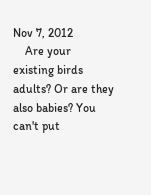Nov 7, 2012
    Are your existing birds adults? Or are they also babies? You can't put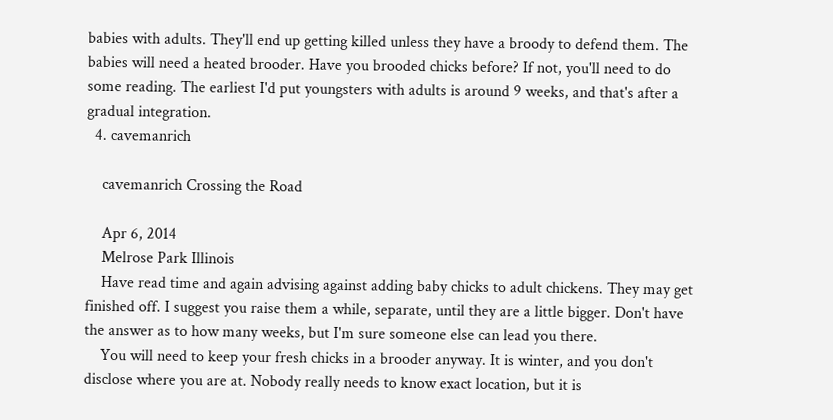babies with adults. They'll end up getting killed unless they have a broody to defend them. The babies will need a heated brooder. Have you brooded chicks before? If not, you'll need to do some reading. The earliest I'd put youngsters with adults is around 9 weeks, and that's after a gradual integration.
  4. cavemanrich

    cavemanrich Crossing the Road

    Apr 6, 2014
    Melrose Park Illinois
    Have read time and again advising against adding baby chicks to adult chickens. They may get finished off. I suggest you raise them a while, separate, until they are a little bigger. Don't have the answer as to how many weeks, but I'm sure someone else can lead you there.
    You will need to keep your fresh chicks in a brooder anyway. It is winter, and you don't disclose where you are at. Nobody really needs to know exact location, but it is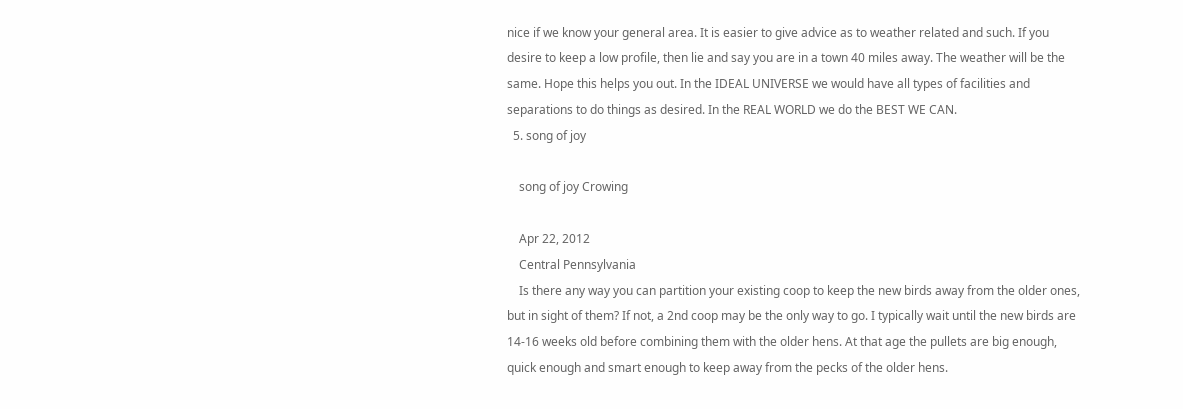nice if we know your general area. It is easier to give advice as to weather related and such. If you desire to keep a low profile, then lie and say you are in a town 40 miles away. The weather will be the same. Hope this helps you out. In the IDEAL UNIVERSE we would have all types of facilities and separations to do things as desired. In the REAL WORLD we do the BEST WE CAN.
  5. song of joy

    song of joy Crowing

    Apr 22, 2012
    Central Pennsylvania
    Is there any way you can partition your existing coop to keep the new birds away from the older ones, but in sight of them? If not, a 2nd coop may be the only way to go. I typically wait until the new birds are 14-16 weeks old before combining them with the older hens. At that age the pullets are big enough, quick enough and smart enough to keep away from the pecks of the older hens.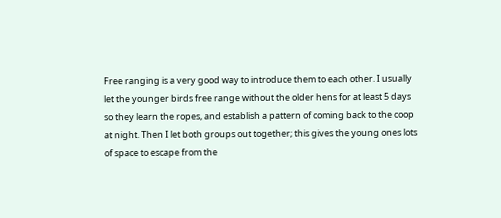Free ranging is a very good way to introduce them to each other. I usually let the younger birds free range without the older hens for at least 5 days so they learn the ropes, and establish a pattern of coming back to the coop at night. Then I let both groups out together; this gives the young ones lots of space to escape from the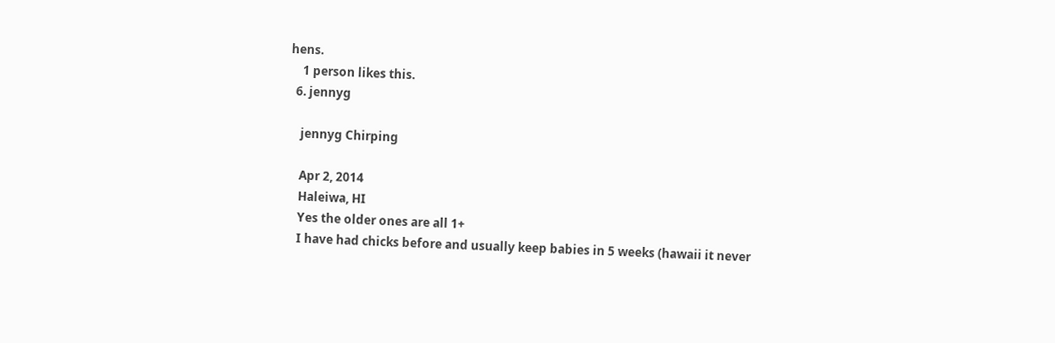hens.
    1 person likes this.
  6. jennyg

    jennyg Chirping

    Apr 2, 2014
    Haleiwa, HI
    Yes the older ones are all 1+
    I have had chicks before and usually keep babies in 5 weeks (hawaii it never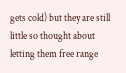gets cold) but they are still little so thought about letting them free range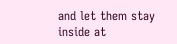and let them stay inside at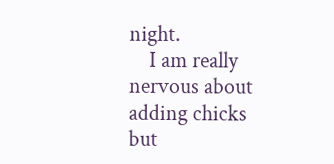night.
    I am really nervous about adding chicks but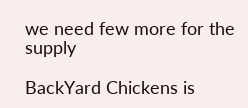we need few more for the supply

BackYard Chickens is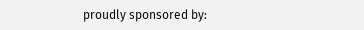proudly sponsored by: